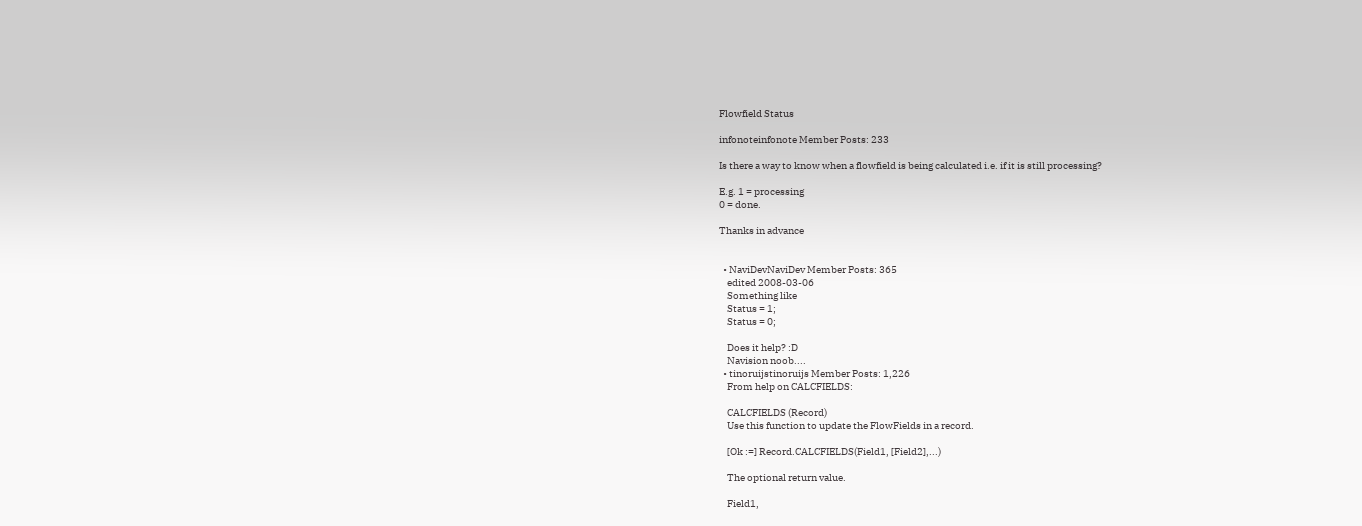Flowfield Status

infonoteinfonote Member Posts: 233

Is there a way to know when a flowfield is being calculated i.e. if it is still processing?

E.g. 1 = processing
0 = done.

Thanks in advance


  • NaviDevNaviDev Member Posts: 365
    edited 2008-03-06
    Something like
    Status = 1;
    Status = 0;

    Does it help? :D
    Navision noob....
  • tinoruijstinoruijs Member Posts: 1,226
    From help on CALCFIELDS:

    CALCFIELDS (Record)
    Use this function to update the FlowFields in a record.

    [Ok :=] Record.CALCFIELDS(Field1, [Field2],...)

    The optional return value.

    Field1,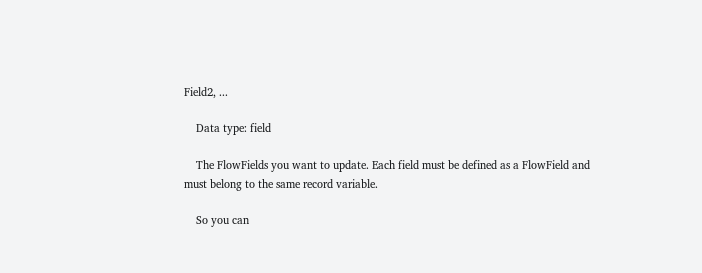Field2, ...

    Data type: field

    The FlowFields you want to update. Each field must be defined as a FlowField and must belong to the same record variable.

    So you can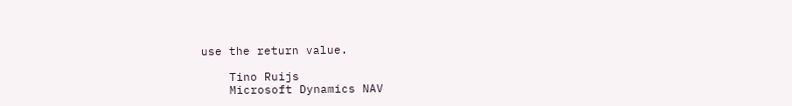use the return value.

    Tino Ruijs
    Microsoft Dynamics NAV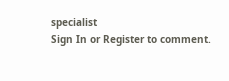specialist
Sign In or Register to comment.